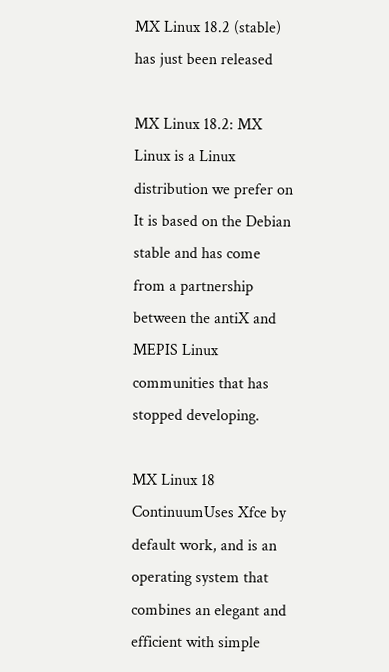MX Linux 18.2 (stable) has just been released

MX Linux 18.2: MX Linux is a Linux distribution we prefer on It is based on the Debian stable and has come from a partnership between the antiX and MEPIS Linux communities that has stopped developing.

MX Linux 18 ContinuumUses Xfce by default work, and is an operating system that combines an elegant and efficient with simple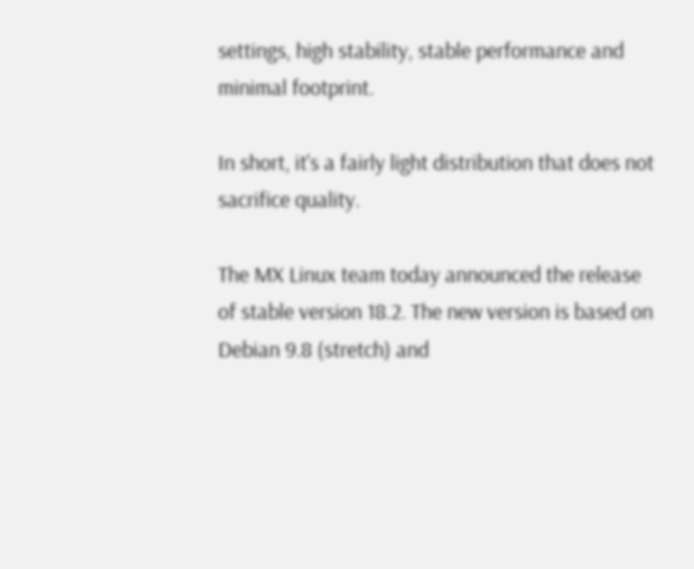settings, high stability, stable performance and minimal footprint.

In short, it's a fairly light distribution that does not sacrifice quality.

The MX Linux team today announced the release of stable version 18.2. The new version is based on Debian 9.8 (stretch) and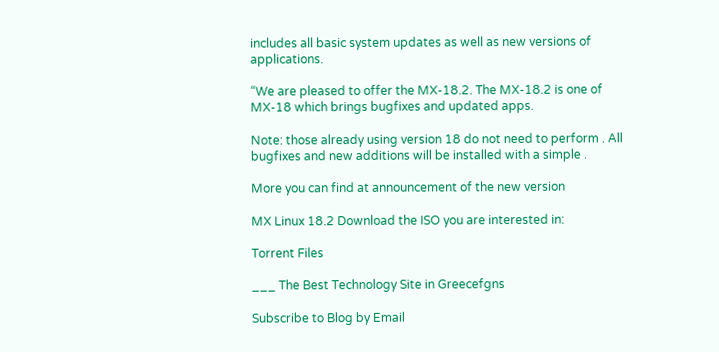includes all basic system updates as well as new versions of applications.

“We are pleased to offer the MX-18.2. The MX-18.2 is one of MX-18 which brings bugfixes and updated apps.

Note: those already using version 18 do not need to perform . All bugfixes and new additions will be installed with a simple .

More you can find at announcement of the new version

MX Linux 18.2 Download the ISO you are interested in:

Torrent Files

___ The Best Technology Site in Greecefgns

Subscribe to Blog by Email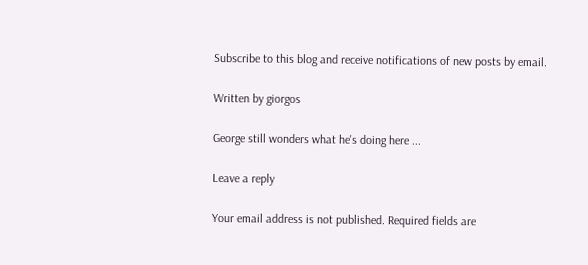Subscribe to this blog and receive notifications of new posts by email.

Written by giorgos

George still wonders what he's doing here ...

Leave a reply

Your email address is not published. Required fields are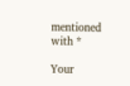mentioned with *

Your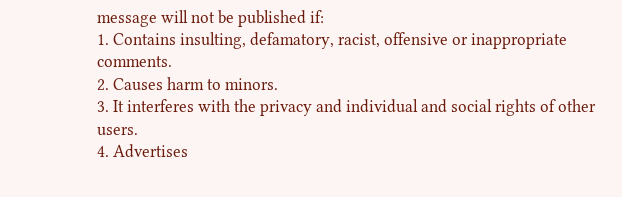message will not be published if:
1. Contains insulting, defamatory, racist, offensive or inappropriate comments.
2. Causes harm to minors.
3. It interferes with the privacy and individual and social rights of other users.
4. Advertises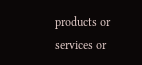products or services or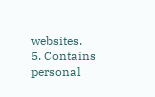websites.
5. Contains personal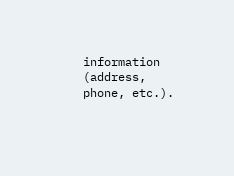information (address, phone, etc.).